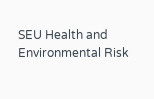SEU Health and Environmental Risk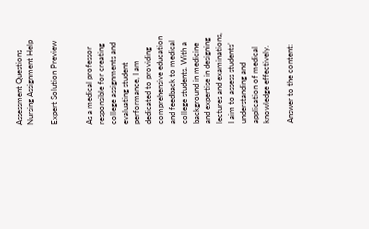Assessment Questions Nursing Assignment Help

Expert Solution Preview


As a medical professor responsible for creating college assignments and evaluating student performance, I am dedicated to providing comprehensive education and feedback to medical college students. With a background in medicine and expertise in designing lectures and examinations, I aim to assess students’ understanding and application of medical knowledge effectively.

Answer to the content: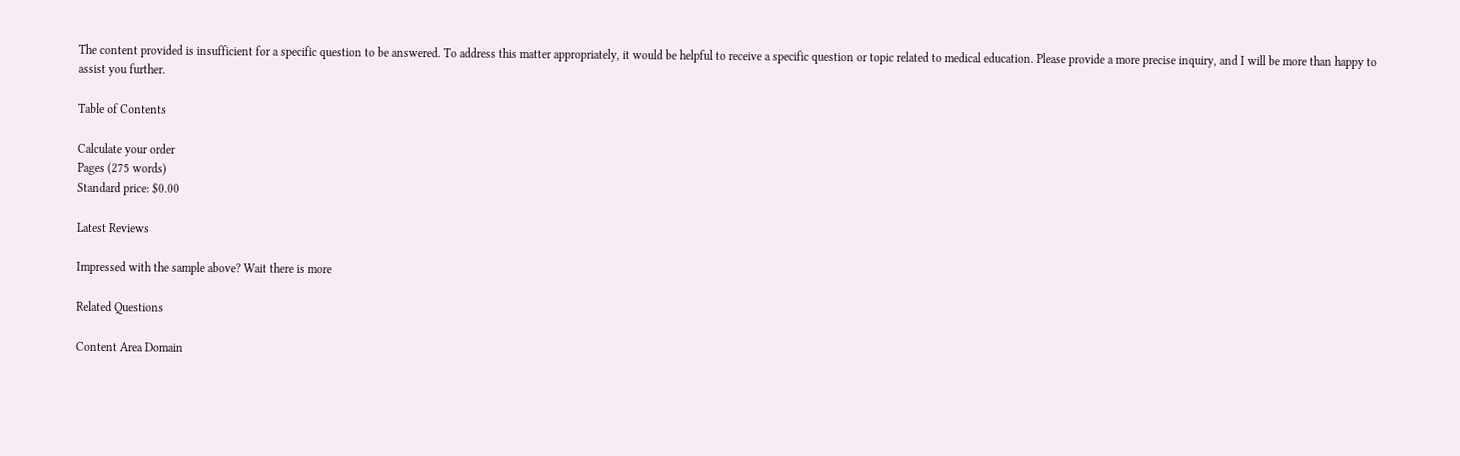The content provided is insufficient for a specific question to be answered. To address this matter appropriately, it would be helpful to receive a specific question or topic related to medical education. Please provide a more precise inquiry, and I will be more than happy to assist you further.

Table of Contents

Calculate your order
Pages (275 words)
Standard price: $0.00

Latest Reviews

Impressed with the sample above? Wait there is more

Related Questions

Content Area Domain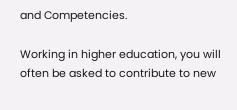and Competencies.

Working in higher education, you will often be asked to contribute to new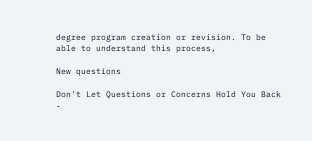degree program creation or revision. To be able to understand this process,

New questions

Don't Let Questions or Concerns Hold You Back -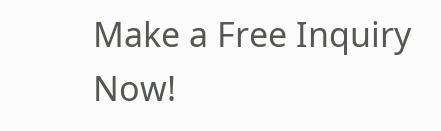Make a Free Inquiry Now!